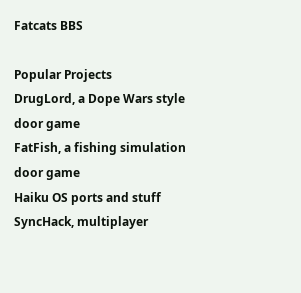Fatcats BBS

Popular Projects
DrugLord, a Dope Wars style door game
FatFish, a fishing simulation door game
Haiku OS ports and stuff
SyncHack, multiplayer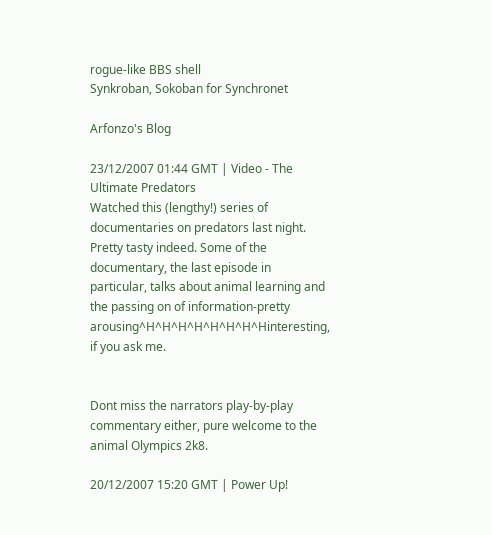rogue-like BBS shell
Synkroban, Sokoban for Synchronet

Arfonzo's Blog

23/12/2007 01:44 GMT | Video - The Ultimate Predators
Watched this (lengthy!) series of documentaries on predators last night. Pretty tasty indeed. Some of the documentary, the last episode in particular, talks about animal learning and the passing on of information-pretty arousing^H^H^H^H^H^H^H^Hinteresting, if you ask me.


Dont miss the narrators play-by-play commentary either, pure welcome to the animal Olympics 2k8.

20/12/2007 15:20 GMT | Power Up!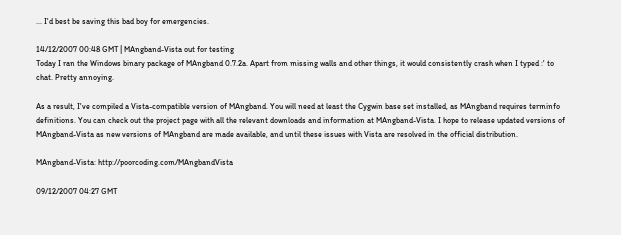... I'd best be saving this bad boy for emergencies.

14/12/2007 00:48 GMT | MAngband-Vista out for testing
Today I ran the Windows binary package of MAngband 0.7.2a. Apart from missing walls and other things, it would consistently crash when I typed :' to chat. Pretty annoying.

As a result, I've compiled a Vista-compatible version of MAngband. You will need at least the Cygwin base set installed, as MAngband requires terminfo definitions. You can check out the project page with all the relevant downloads and information at MAngband-Vista. I hope to release updated versions of MAngband-Vista as new versions of MAngband are made available, and until these issues with Vista are resolved in the official distribution.

MAngband-Vista: http://poorcoding.com/MAngbandVista

09/12/2007 04:27 GMT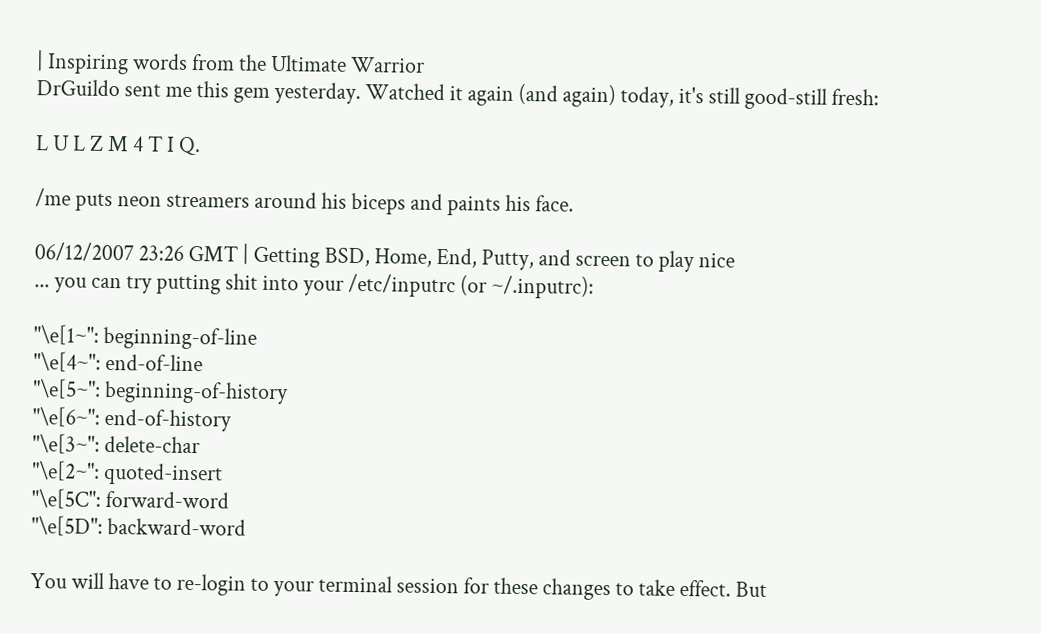| Inspiring words from the Ultimate Warrior
DrGuildo sent me this gem yesterday. Watched it again (and again) today, it's still good-still fresh:

L U L Z M 4 T I Q.

/me puts neon streamers around his biceps and paints his face.

06/12/2007 23:26 GMT | Getting BSD, Home, End, Putty, and screen to play nice
... you can try putting shit into your /etc/inputrc (or ~/.inputrc):

"\e[1~": beginning-of-line
"\e[4~": end-of-line
"\e[5~": beginning-of-history
"\e[6~": end-of-history
"\e[3~": delete-char
"\e[2~": quoted-insert
"\e[5C": forward-word
"\e[5D": backward-word

You will have to re-login to your terminal session for these changes to take effect. But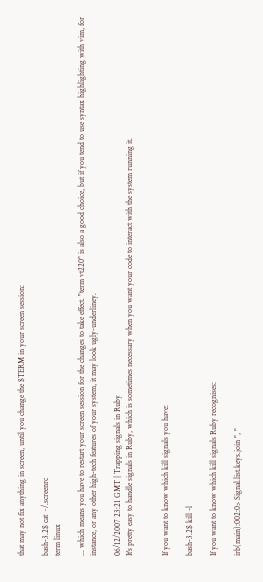that may not fix anything in screen, until you change the $TERM in your screen session:

bash-3.2$ cat ~/.screenrc
term linux

... which means you have to restart your screen session for the changes to take effect. "term vt220" is also a good choice, but if you tend to use syntax highlighting with vim, for instance, or any other high-tech features of your system, it may look ugly-underliney.

06/12/2007 23:21 GMT | Trapping signals in Ruby
It's pretty easy to handle signals in Ruby, which is sometimes necessary when you want your code to interact with the system running it.


If you want to know which kill signals you have:

bash-3.2$ kill -l

If you want to know which kill signals Ruby recognises:

irb(main):002:0> Signal.list.keys.join ", "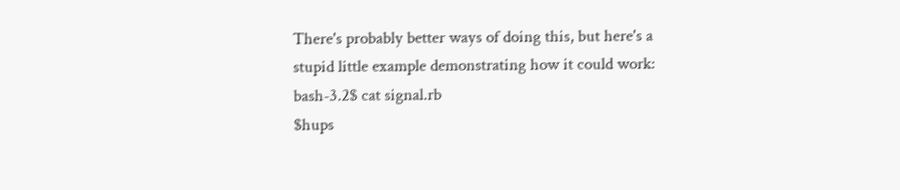There's probably better ways of doing this, but here's a stupid little example demonstrating how it could work:
bash-3.2$ cat signal.rb
$hups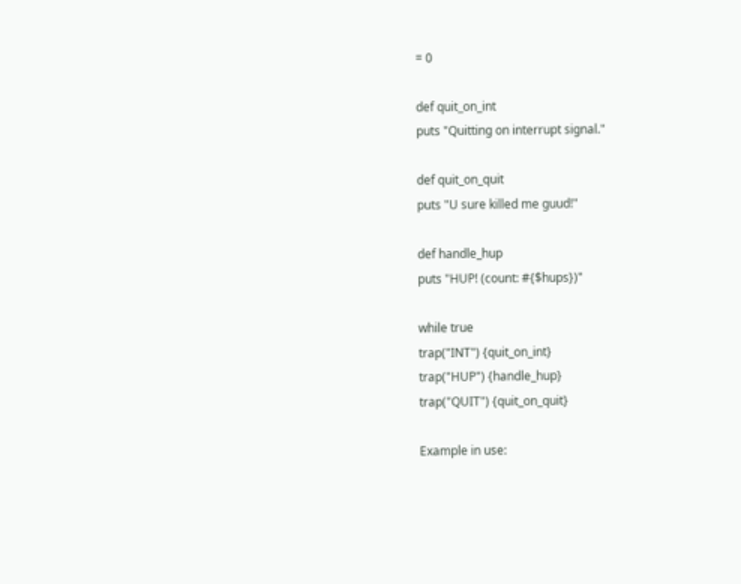= 0

def quit_on_int
puts "Quitting on interrupt signal."

def quit_on_quit
puts "U sure killed me guud!"

def handle_hup
puts "HUP! (count: #{$hups})"

while true
trap("INT") {quit_on_int}
trap("HUP") {handle_hup}
trap("QUIT") {quit_on_quit}

Example in use: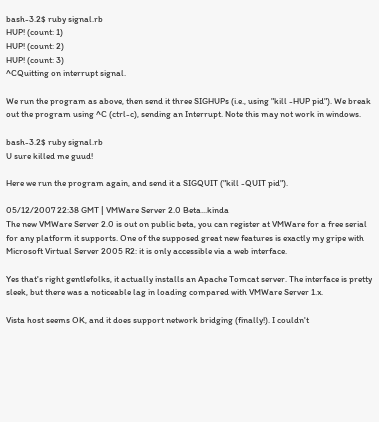bash-3.2$ ruby signal.rb
HUP! (count: 1)
HUP! (count: 2)
HUP! (count: 3)
^CQuitting on interrupt signal.

We run the program as above, then send it three SIGHUPs (i.e., using "kill -HUP pid"). We break out the program using ^C (ctrl-c), sending an Interrupt. Note this may not work in windows.

bash-3.2$ ruby signal.rb
U sure killed me guud!

Here we run the program again, and send it a SIGQUIT ("kill -QUIT pid").

05/12/2007 22:38 GMT | VMWare Server 2.0 Beta...kinda
The new VMWare Server 2.0 is out on public beta, you can register at VMWare for a free serial for any platform it supports. One of the supposed great new features is exactly my gripe with Microsoft Virtual Server 2005 R2: it is only accessible via a web interface.

Yes that's right gentlefolks, it actually installs an Apache Tomcat server. The interface is pretty sleek, but there was a noticeable lag in loading compared with VMWare Server 1.x.

Vista host seems OK, and it does support network bridging (finally!). I couldn't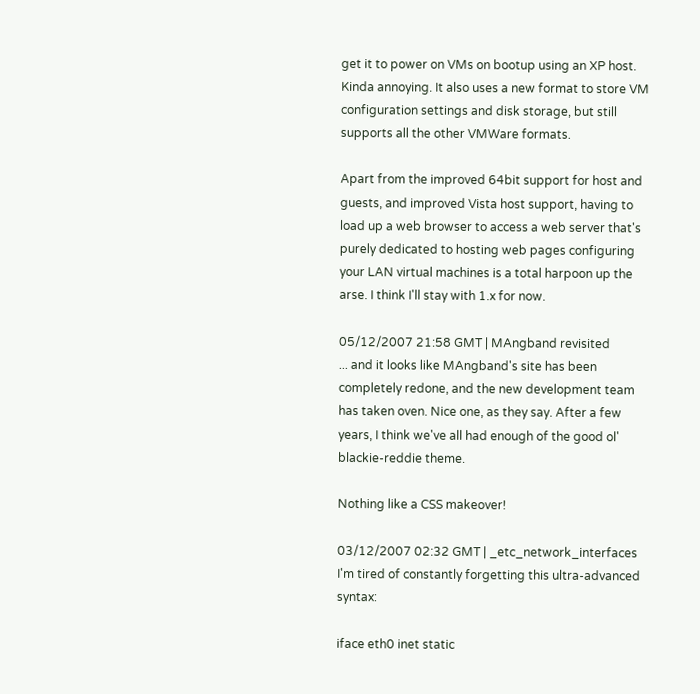get it to power on VMs on bootup using an XP host. Kinda annoying. It also uses a new format to store VM configuration settings and disk storage, but still supports all the other VMWare formats.

Apart from the improved 64bit support for host and guests, and improved Vista host support, having to load up a web browser to access a web server that's purely dedicated to hosting web pages configuring your LAN virtual machines is a total harpoon up the arse. I think I'll stay with 1.x for now.

05/12/2007 21:58 GMT | MAngband revisited
... and it looks like MAngband's site has been completely redone, and the new development team has taken oven. Nice one, as they say. After a few years, I think we've all had enough of the good ol' blackie-reddie theme.

Nothing like a CSS makeover!

03/12/2007 02:32 GMT | _etc_network_interfaces
I'm tired of constantly forgetting this ultra-advanced syntax:

iface eth0 inet static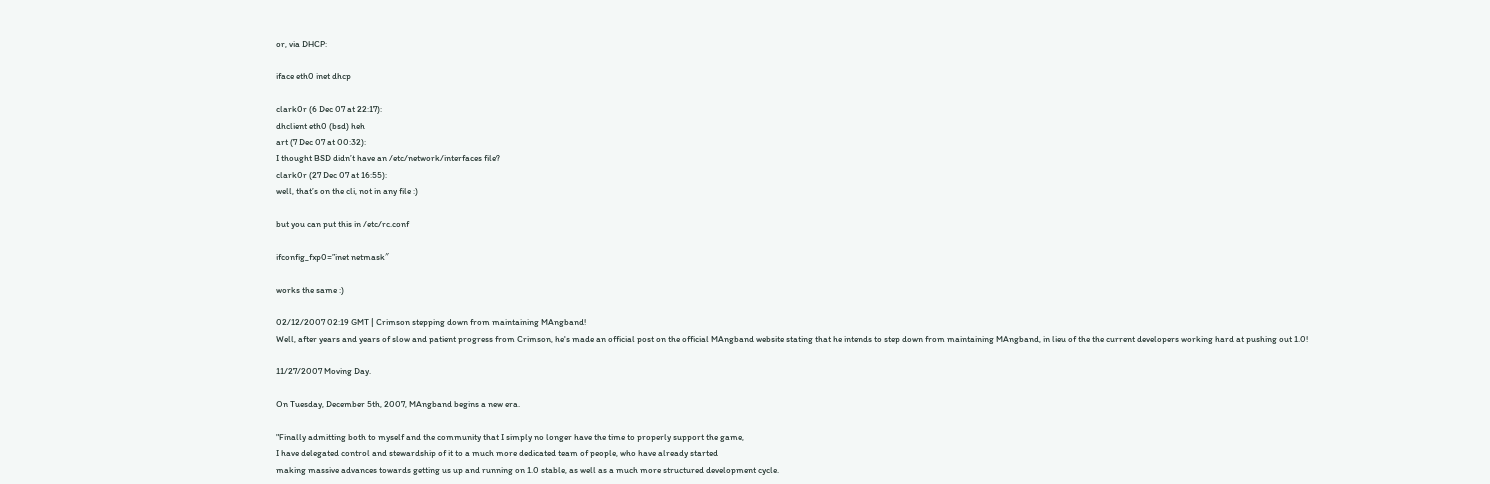or, via DHCP:

iface eth0 inet dhcp

clark0r (6 Dec 07 at 22:17):
dhclient eth0 (bsd) heh
art (7 Dec 07 at 00:32):
I thought BSD didn’t have an /etc/network/interfaces file?
clark0r (27 Dec 07 at 16:55):
well, that’s on the cli, not in any file :)

but you can put this in /etc/rc.conf

ifconfig_fxp0=”inet netmask″

works the same :)

02/12/2007 02:19 GMT | Crimson stepping down from maintaining MAngband!
Well, after years and years of slow and patient progress from Crimson, he's made an official post on the official MAngband website stating that he intends to step down from maintaining MAngband, in lieu of the the current developers working hard at pushing out 1.0!

11/27/2007 Moving Day.

On Tuesday, December 5th, 2007, MAngband begins a new era.

"Finally admitting both to myself and the community that I simply no longer have the time to properly support the game,
I have delegated control and stewardship of it to a much more dedicated team of people, who have already started
making massive advances towards getting us up and running on 1.0 stable, as well as a much more structured development cycle.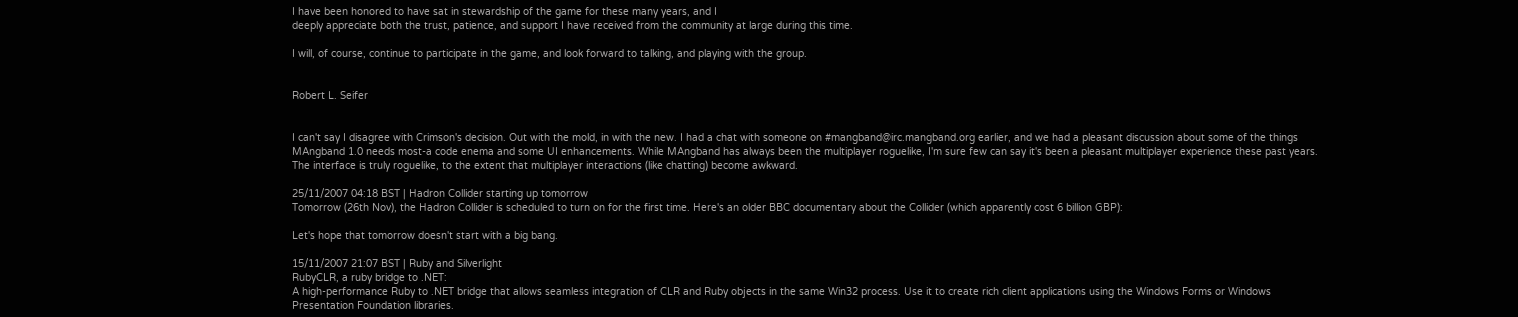I have been honored to have sat in stewardship of the game for these many years, and I
deeply appreciate both the trust, patience, and support I have received from the community at large during this time.

I will, of course, continue to participate in the game, and look forward to talking, and playing with the group.


Robert L. Seifer


I can't say I disagree with Crimson's decision. Out with the mold, in with the new. I had a chat with someone on #mangband@irc.mangband.org earlier, and we had a pleasant discussion about some of the things MAngband 1.0 needs most-a code enema and some UI enhancements. While MAngband has always been the multiplayer roguelike, I'm sure few can say it's been a pleasant multiplayer experience these past years. The interface is truly roguelike, to the extent that multiplayer interactions (like chatting) become awkward.

25/11/2007 04:18 BST | Hadron Collider starting up tomorrow
Tomorrow (26th Nov), the Hadron Collider is scheduled to turn on for the first time. Here's an older BBC documentary about the Collider (which apparently cost 6 billion GBP):

Let's hope that tomorrow doesn't start with a big bang.

15/11/2007 21:07 BST | Ruby and Silverlight
RubyCLR, a ruby bridge to .NET:
A high-performance Ruby to .NET bridge that allows seamless integration of CLR and Ruby objects in the same Win32 process. Use it to create rich client applications using the Windows Forms or Windows Presentation Foundation libraries.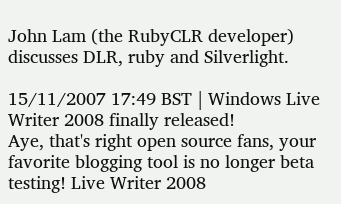John Lam (the RubyCLR developer) discusses DLR, ruby and Silverlight.

15/11/2007 17:49 BST | Windows Live Writer 2008 finally released!
Aye, that's right open source fans, your favorite blogging tool is no longer beta testing! Live Writer 2008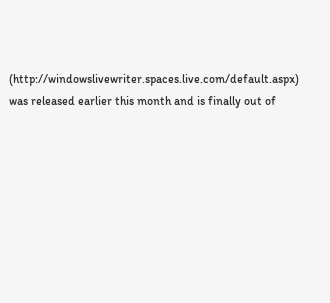(http://windowslivewriter.spaces.live.com/default.aspx) was released earlier this month and is finally out of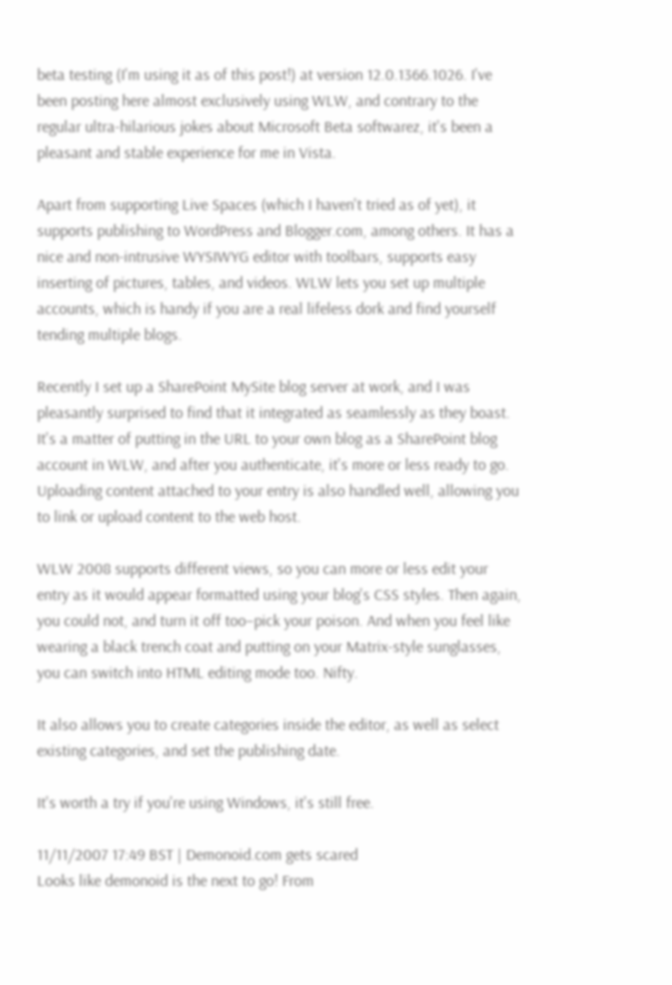beta testing (I'm using it as of this post!) at version 12.0.1366.1026. I've been posting here almost exclusively using WLW, and contrary to the regular ultra-hilarious jokes about Microsoft Beta softwarez, it's been a pleasant and stable experience for me in Vista.

Apart from supporting Live Spaces (which I haven't tried as of yet), it supports publishing to WordPress and Blogger.com, among others. It has a nice and non-intrusive WYSIWYG editor with toolbars, supports easy inserting of pictures, tables, and videos. WLW lets you set up multiple accounts, which is handy if you are a real lifeless dork and find yourself tending multiple blogs.

Recently I set up a SharePoint MySite blog server at work, and I was pleasantly surprised to find that it integrated as seamlessly as they boast. It's a matter of putting in the URL to your own blog as a SharePoint blog account in WLW, and after you authenticate, it's more or less ready to go. Uploading content attached to your entry is also handled well, allowing you to link or upload content to the web host.

WLW 2008 supports different views, so you can more or less edit your entry as it would appear formatted using your blog's CSS styles. Then again, you could not, and turn it off too–pick your poison. And when you feel like wearing a black trench coat and putting on your Matrix-style sunglasses, you can switch into HTML editing mode too. Nifty.

It also allows you to create categories inside the editor, as well as select existing categories, and set the publishing date.

It's worth a try if you're using Windows, it's still free.

11/11/2007 17:49 BST | Demonoid.com gets scared
Looks like demonoid is the next to go! From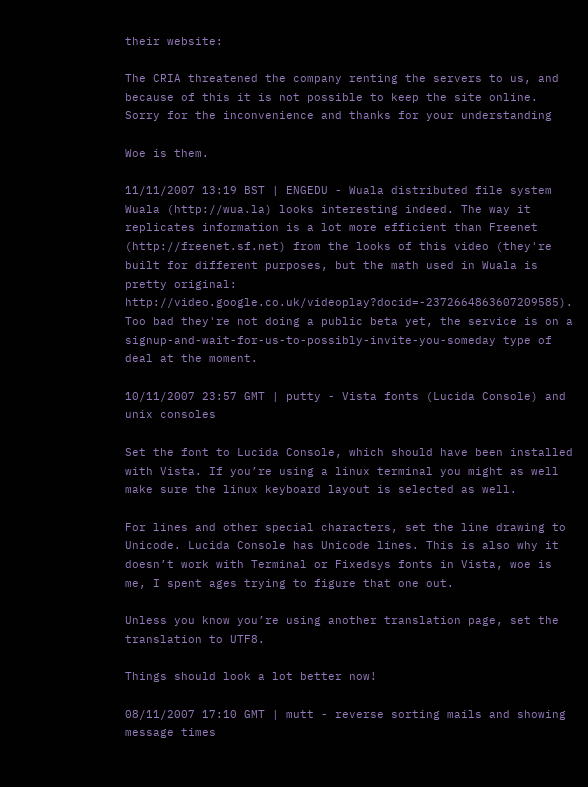their website:

The CRIA threatened the company renting the servers to us, and because of this it is not possible to keep the site online. Sorry for the inconvenience and thanks for your understanding

Woe is them.

11/11/2007 13:19 BST | ENGEDU - Wuala distributed file system
Wuala (http://wua.la) looks interesting indeed. The way it replicates information is a lot more efficient than Freenet (http://freenet.sf.net) from the looks of this video (they're built for different purposes, but the math used in Wuala is pretty original: http://video.google.co.uk/videoplay?docid=-2372664863607209585). Too bad they're not doing a public beta yet, the service is on a signup-and-wait-for-us-to-possibly-invite-you-someday type of deal at the moment.

10/11/2007 23:57 GMT | putty - Vista fonts (Lucida Console) and unix consoles

Set the font to Lucida Console, which should have been installed with Vista. If you’re using a linux terminal you might as well make sure the linux keyboard layout is selected as well.

For lines and other special characters, set the line drawing to Unicode. Lucida Console has Unicode lines. This is also why it doesn’t work with Terminal or Fixedsys fonts in Vista, woe is me, I spent ages trying to figure that one out.

Unless you know you’re using another translation page, set the translation to UTF8.

Things should look a lot better now!

08/11/2007 17:10 GMT | mutt - reverse sorting mails and showing message times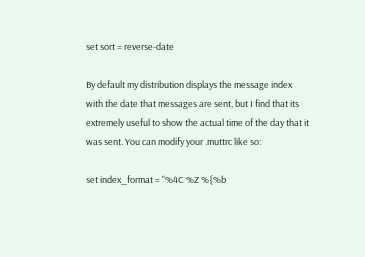set sort = reverse-date

By default my distribution displays the message index with the date that messages are sent, but I find that its extremely useful to show the actual time of the day that it was sent. You can modify your .muttrc like so:

set index_format = "%4C %Z %{%b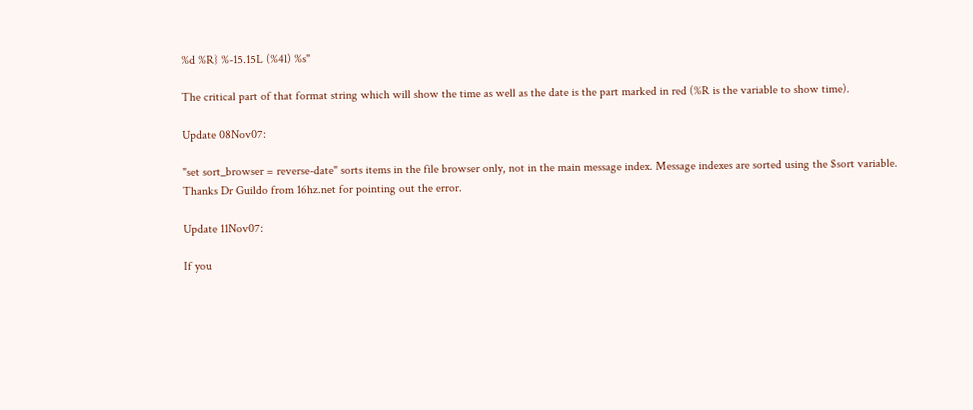%d %R} %-15.15L (%4l) %s"

The critical part of that format string which will show the time as well as the date is the part marked in red (%R is the variable to show time).

Update 08Nov07:

"set sort_browser = reverse-date" sorts items in the file browser only, not in the main message index. Message indexes are sorted using the $sort variable. Thanks Dr Guildo from 16hz.net for pointing out the error.

Update 11Nov07:

If you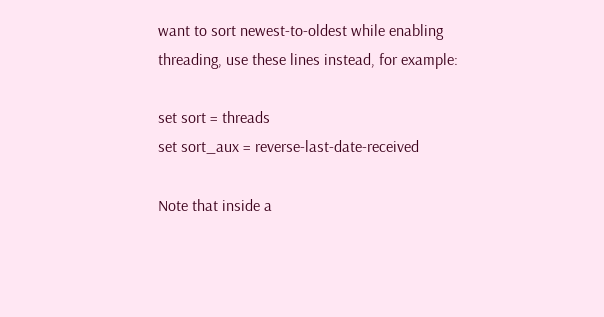want to sort newest-to-oldest while enabling threading, use these lines instead, for example:

set sort = threads
set sort_aux = reverse-last-date-received

Note that inside a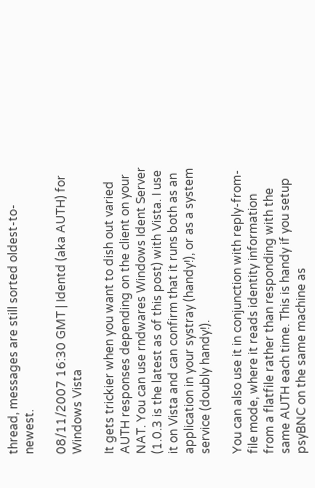thread, messages are still sorted oldest-to-newest.

08/11/2007 16:30 GMT | Identd (aka AUTH) for Windows Vista

It gets trickier when you want to dish out varied AUTH responses depending on the client on your NAT. You can use rndwares Windows Ident Server (1.0.3 is the latest as of this post) with Vista. I use it on Vista and can confirm that it runs both as an application in your systray (handy!), or as a system service (doubly handy!).

You can also use it in conjunction with reply-from-file mode, where it reads identity information from a flatfile rather than responding with the same AUTH each time. This is handy if you setup psyBNC on the same machine as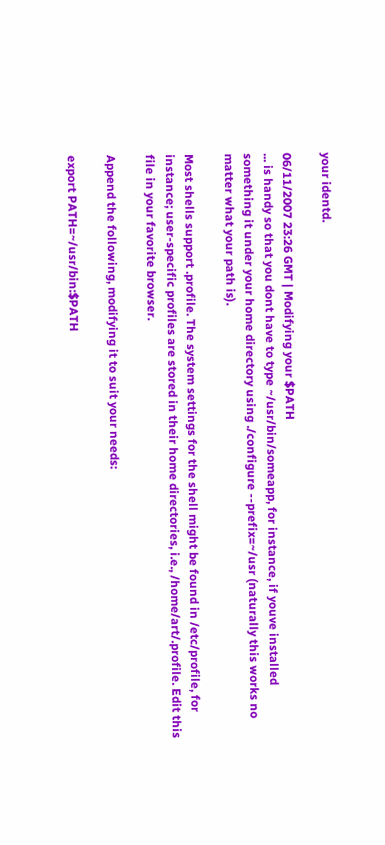your identd.

06/11/2007 23:26 GMT | Modifying your $PATH
... is handy so that you dont have to type ~/usr/bin/someapp, for instance, if youve installed something it under your home directory using ./configure --prefix=~/usr (naturally this works no matter what your path is).

Most shells support .profile. The system settings for the shell might be found in /etc/profile, for instance; user-specific profiles are stored in their home directories, i.e., /home/art/.profile. Edit this file in your favorite browser.

Append the following, modifying it to suit your needs:

export PATH=~/usr/bin:$PATH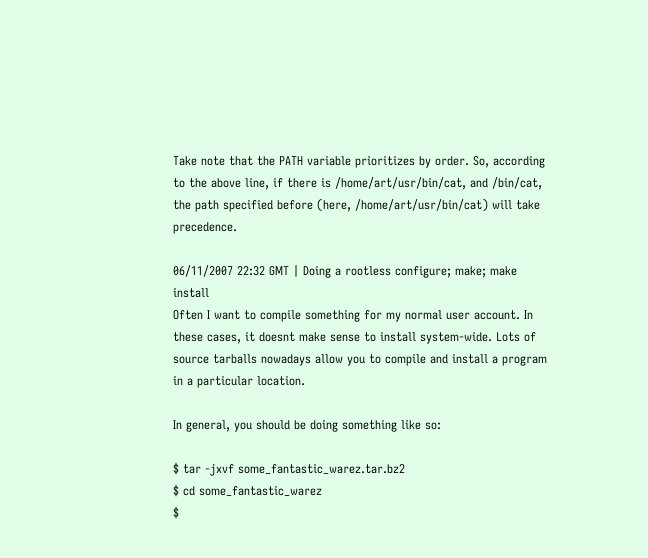Take note that the PATH variable prioritizes by order. So, according to the above line, if there is /home/art/usr/bin/cat, and /bin/cat, the path specified before (here, /home/art/usr/bin/cat) will take precedence.

06/11/2007 22:32 GMT | Doing a rootless configure; make; make install
Often I want to compile something for my normal user account. In these cases, it doesnt make sense to install system-wide. Lots of source tarballs nowadays allow you to compile and install a program in a particular location.

In general, you should be doing something like so:

$ tar -jxvf some_fantastic_warez.tar.bz2
$ cd some_fantastic_warez
$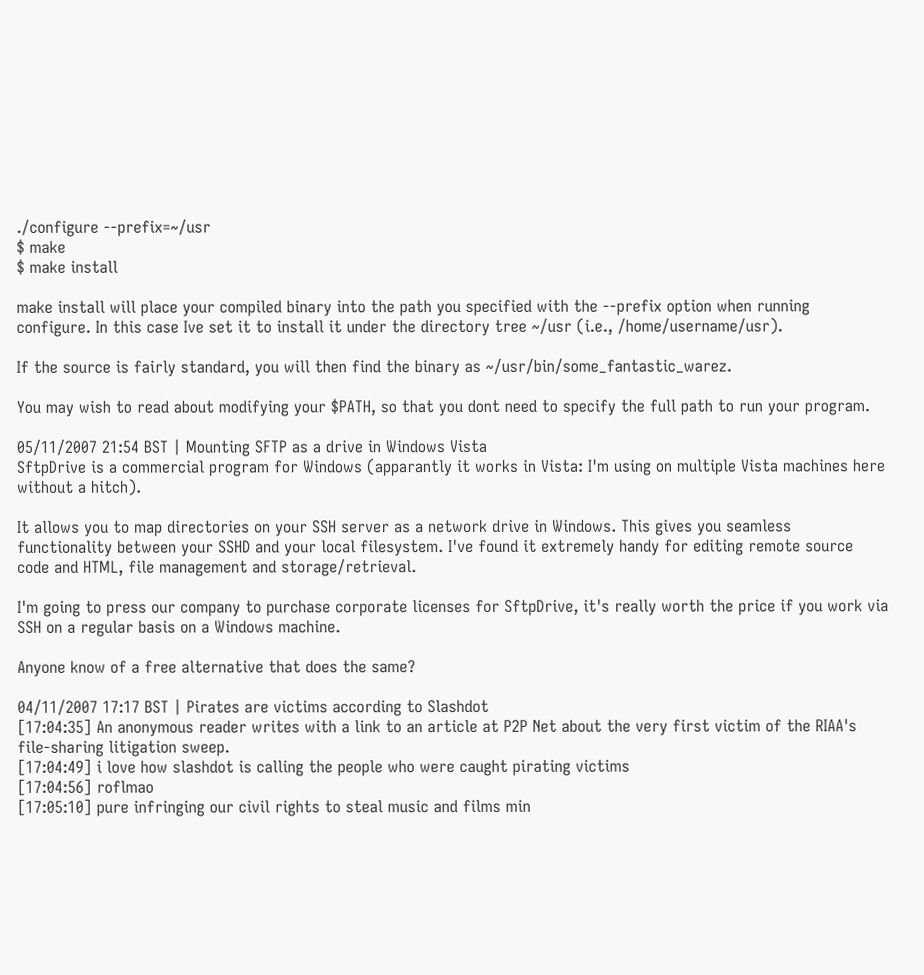./configure --prefix=~/usr
$ make
$ make install

make install will place your compiled binary into the path you specified with the --prefix option when running configure. In this case Ive set it to install it under the directory tree ~/usr (i.e., /home/username/usr).

If the source is fairly standard, you will then find the binary as ~/usr/bin/some_fantastic_warez.

You may wish to read about modifying your $PATH, so that you dont need to specify the full path to run your program.

05/11/2007 21:54 BST | Mounting SFTP as a drive in Windows Vista
SftpDrive is a commercial program for Windows (apparantly it works in Vista: I'm using on multiple Vista machines here without a hitch).

It allows you to map directories on your SSH server as a network drive in Windows. This gives you seamless functionality between your SSHD and your local filesystem. I've found it extremely handy for editing remote source code and HTML, file management and storage/retrieval.

I'm going to press our company to purchase corporate licenses for SftpDrive, it's really worth the price if you work via SSH on a regular basis on a Windows machine.

Anyone know of a free alternative that does the same?

04/11/2007 17:17 BST | Pirates are victims according to Slashdot
[17:04:35] An anonymous reader writes with a link to an article at P2P Net about the very first victim of the RIAA's file-sharing litigation sweep.
[17:04:49] i love how slashdot is calling the people who were caught pirating victims
[17:04:56] roflmao
[17:05:10] pure infringing our civil rights to steal music and films min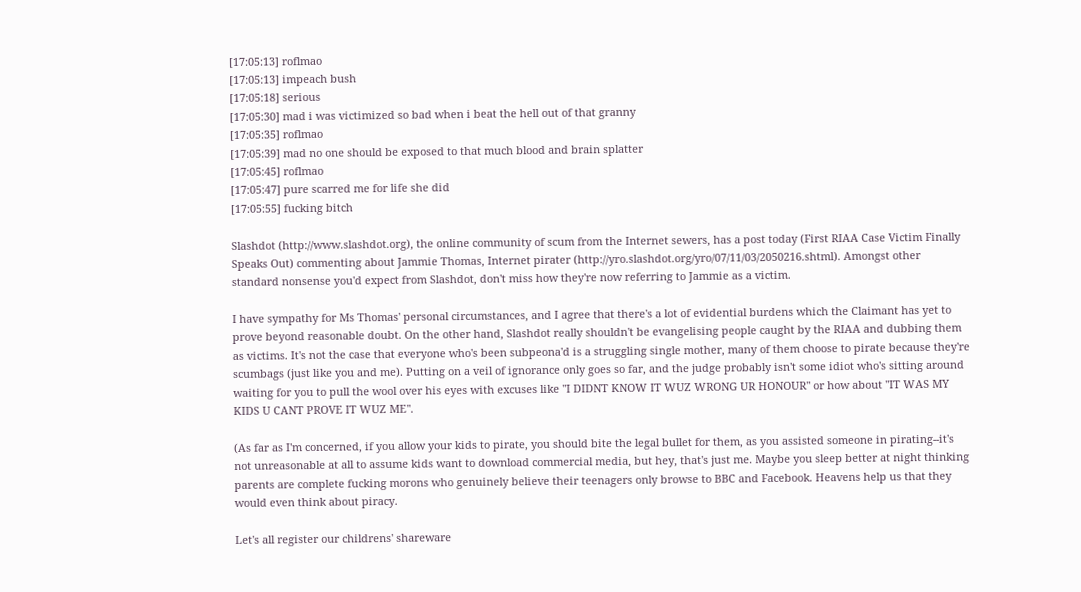[17:05:13] roflmao
[17:05:13] impeach bush
[17:05:18] serious
[17:05:30] mad i was victimized so bad when i beat the hell out of that granny
[17:05:35] roflmao
[17:05:39] mad no one should be exposed to that much blood and brain splatter
[17:05:45] roflmao
[17:05:47] pure scarred me for life she did
[17:05:55] fucking bitch

Slashdot (http://www.slashdot.org), the online community of scum from the Internet sewers, has a post today (First RIAA Case Victim Finally Speaks Out) commenting about Jammie Thomas, Internet pirater (http://yro.slashdot.org/yro/07/11/03/2050216.shtml). Amongst other standard nonsense you'd expect from Slashdot, don't miss how they're now referring to Jammie as a victim.

I have sympathy for Ms Thomas' personal circumstances, and I agree that there's a lot of evidential burdens which the Claimant has yet to prove beyond reasonable doubt. On the other hand, Slashdot really shouldn't be evangelising people caught by the RIAA and dubbing them as victims. It's not the case that everyone who's been subpeona'd is a struggling single mother, many of them choose to pirate because they're scumbags (just like you and me). Putting on a veil of ignorance only goes so far, and the judge probably isn't some idiot who's sitting around waiting for you to pull the wool over his eyes with excuses like "I DIDNT KNOW IT WUZ WRONG UR HONOUR" or how about "IT WAS MY KIDS U CANT PROVE IT WUZ ME".

(As far as I'm concerned, if you allow your kids to pirate, you should bite the legal bullet for them, as you assisted someone in pirating--it's not unreasonable at all to assume kids want to download commercial media, but hey, that's just me. Maybe you sleep better at night thinking parents are complete fucking morons who genuinely believe their teenagers only browse to BBC and Facebook. Heavens help us that they would even think about piracy.

Let's all register our childrens' shareware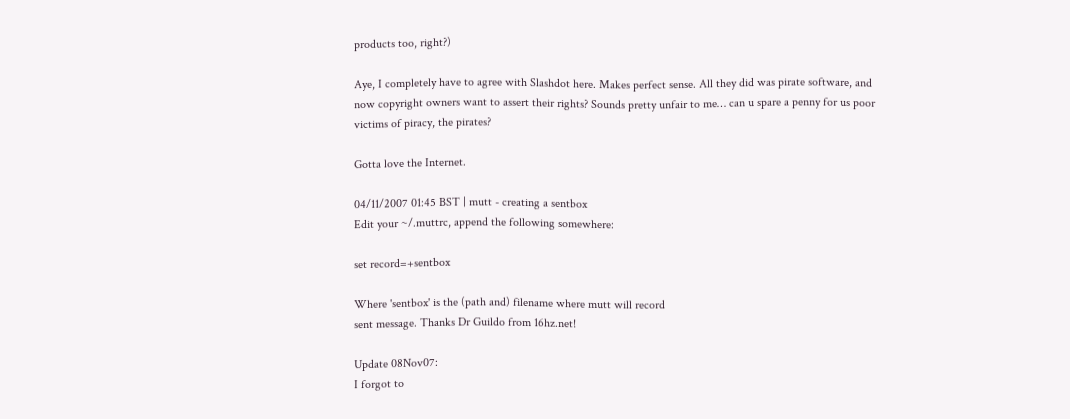products too, right?)

Aye, I completely have to agree with Slashdot here. Makes perfect sense. All they did was pirate software, and now copyright owners want to assert their rights? Sounds pretty unfair to me… can u spare a penny for us poor victims of piracy, the pirates?

Gotta love the Internet.

04/11/2007 01:45 BST | mutt - creating a sentbox
Edit your ~/.muttrc, append the following somewhere:

set record=+sentbox

Where 'sentbox' is the (path and) filename where mutt will record
sent message. Thanks Dr Guildo from 16hz.net!

Update 08Nov07:
I forgot to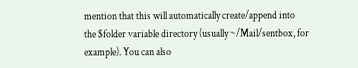mention that this will automatically create/append into
the $folder variable directory (usually ~/Mail/sentbox, for
example). You can also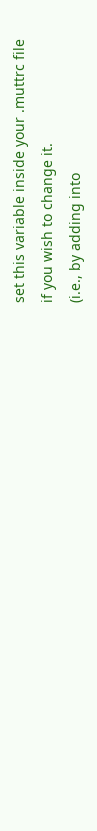set this variable inside your .muttrc file
if you wish to change it.
(i.e., by adding into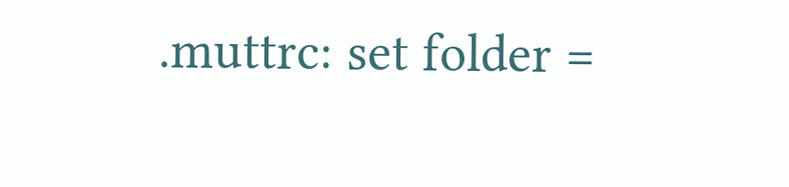.muttrc: set folder =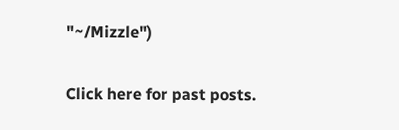"~/Mizzle")

Click here for past posts.